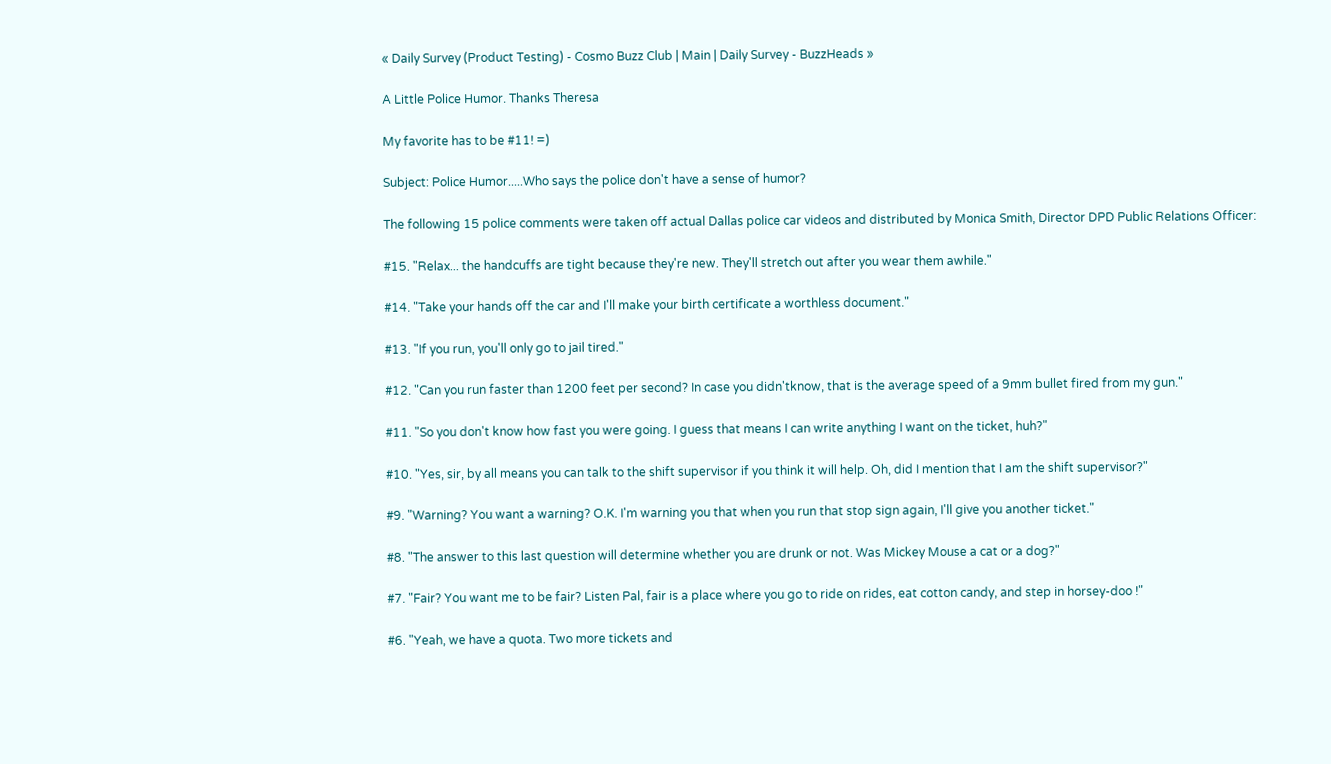« Daily Survey (Product Testing) - Cosmo Buzz Club | Main | Daily Survey - BuzzHeads »

A Little Police Humor. Thanks Theresa

My favorite has to be #11! =)

Subject: Police Humor.....Who says the police don't have a sense of humor?

The following 15 police comments were taken off actual Dallas police car videos and distributed by Monica Smith, Director DPD Public Relations Officer:

#15. "Relax... the handcuffs are tight because they're new. They'll stretch out after you wear them awhile."

#14. "Take your hands off the car and I'll make your birth certificate a worthless document."

#13. "If you run, you'll only go to jail tired."

#12. "Can you run faster than 1200 feet per second? In case you didn'tknow, that is the average speed of a 9mm bullet fired from my gun."

#11. "So you don't know how fast you were going. I guess that means I can write anything I want on the ticket, huh?"

#10. "Yes, sir, by all means you can talk to the shift supervisor if you think it will help. Oh, did I mention that I am the shift supervisor?"

#9. "Warning? You want a warning? O.K. I'm warning you that when you run that stop sign again, I'll give you another ticket."

#8. "The answer to this last question will determine whether you are drunk or not. Was Mickey Mouse a cat or a dog?"

#7. "Fair? You want me to be fair? Listen Pal, fair is a place where you go to ride on rides, eat cotton candy, and step in horsey-doo !"

#6. "Yeah, we have a quota. Two more tickets and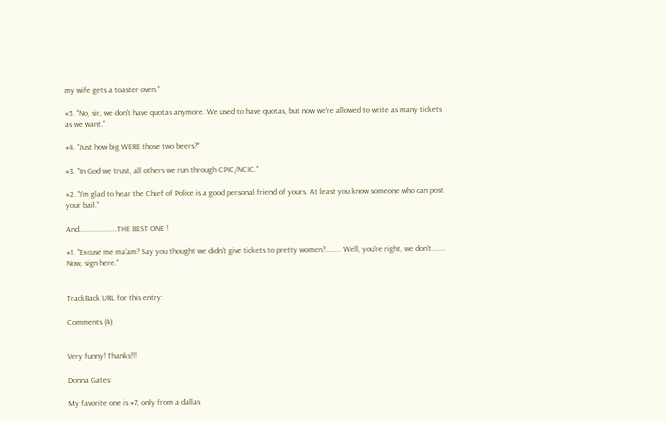my wife gets a toaster oven."

#5. "No, sir, we don't have quotas anymore. We used to have quotas, but now we're allowed to write as many tickets as we want."

#4. "Just how big WERE those two beers?"

#3. "In God we trust, all others we run through CPIC/NCIC."

#2. "I'm glad to hear the Chief of Police is a good personal friend of yours. At least you know someone who can post your bail."

And...................THE BEST ONE !

#1. "Excuse me ma'am? Say you thought we didn't give tickets to pretty women?........ Well, you're right, we don't....... Now, sign here."


TrackBack URL for this entry:

Comments (4)


Very funny! Thanks!!!

Donna Gates:

My favorite one is #7, only from a dallas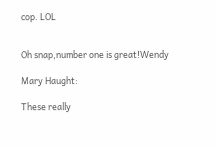cop. LOL


Oh snap,number one is great!Wendy

Mary Haught:

These really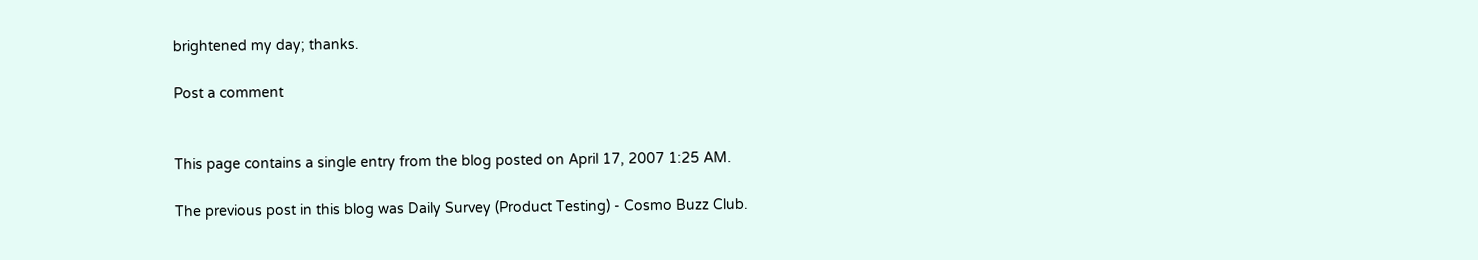brightened my day; thanks.

Post a comment


This page contains a single entry from the blog posted on April 17, 2007 1:25 AM.

The previous post in this blog was Daily Survey (Product Testing) - Cosmo Buzz Club.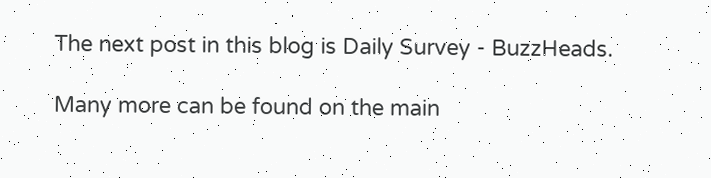The next post in this blog is Daily Survey - BuzzHeads.

Many more can be found on the main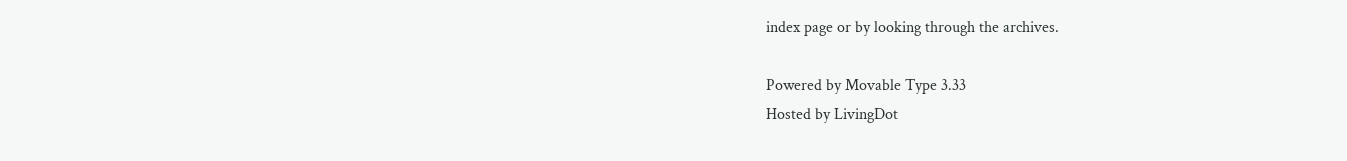index page or by looking through the archives.

Powered by Movable Type 3.33
Hosted by LivingDot